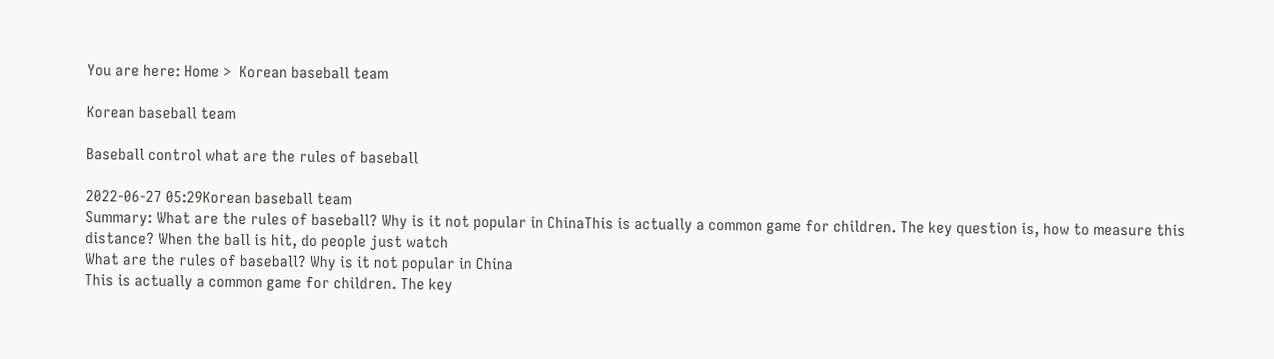You are here: Home >  Korean baseball team

Korean baseball team

Baseball control what are the rules of baseball

2022-06-27 05:29Korean baseball team
Summary: What are the rules of baseball? Why is it not popular in ChinaThis is actually a common game for children. The key question is, how to measure this distance? When the ball is hit, do people just watch
What are the rules of baseball? Why is it not popular in China
This is actually a common game for children. The key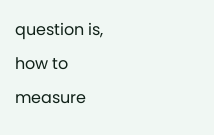question is, how to measure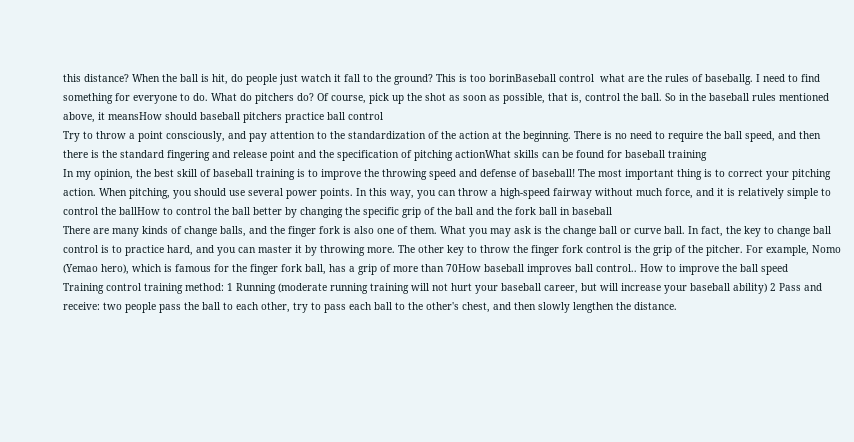this distance? When the ball is hit, do people just watch it fall to the ground? This is too borinBaseball control  what are the rules of baseballg. I need to find something for everyone to do. What do pitchers do? Of course, pick up the shot as soon as possible, that is, control the ball. So in the baseball rules mentioned above, it meansHow should baseball pitchers practice ball control
Try to throw a point consciously, and pay attention to the standardization of the action at the beginning. There is no need to require the ball speed, and then there is the standard fingering and release point and the specification of pitching actionWhat skills can be found for baseball training
In my opinion, the best skill of baseball training is to improve the throwing speed and defense of baseball! The most important thing is to correct your pitching action. When pitching, you should use several power points. In this way, you can throw a high-speed fairway without much force, and it is relatively simple to control the ballHow to control the ball better by changing the specific grip of the ball and the fork ball in baseball
There are many kinds of change balls, and the finger fork is also one of them. What you may ask is the change ball or curve ball. In fact, the key to change ball control is to practice hard, and you can master it by throwing more. The other key to throw the finger fork control is the grip of the pitcher. For example, Nomo (Yemao hero), which is famous for the finger fork ball, has a grip of more than 70How baseball improves ball control.. How to improve the ball speed
Training control training method: 1 Running (moderate running training will not hurt your baseball career, but will increase your baseball ability) 2 Pass and receive: two people pass the ball to each other, try to pass each ball to the other's chest, and then slowly lengthen the distance.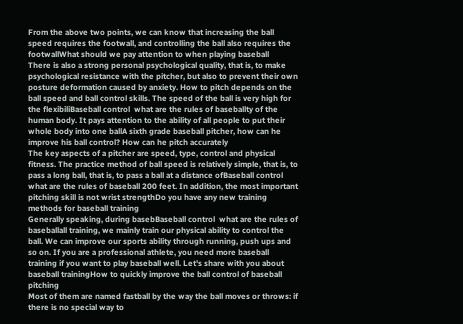From the above two points, we can know that increasing the ball speed requires the footwall, and controlling the ball also requires the footwallWhat should we pay attention to when playing baseball
There is also a strong personal psychological quality, that is, to make psychological resistance with the pitcher, but also to prevent their own posture deformation caused by anxiety. How to pitch depends on the ball speed and ball control skills. The speed of the ball is very high for the flexibiliBaseball control  what are the rules of baseballty of the human body. It pays attention to the ability of all people to put their whole body into one ballA sixth grade baseball pitcher, how can he improve his ball control? How can he pitch accurately
The key aspects of a pitcher are speed, type, control and physical fitness. The practice method of ball speed is relatively simple, that is, to pass a long ball, that is, to pass a ball at a distance ofBaseball control  what are the rules of baseball 200 feet. In addition, the most important pitching skill is not wrist strengthDo you have any new training methods for baseball training
Generally speaking, during basebBaseball control  what are the rules of baseballall training, we mainly train our physical ability to control the ball. We can improve our sports ability through running, push ups and so on. If you are a professional athlete, you need more baseball training if you want to play baseball well. Let's share with you about baseball trainingHow to quickly improve the ball control of baseball pitching
Most of them are named fastball by the way the ball moves or throws: if there is no special way to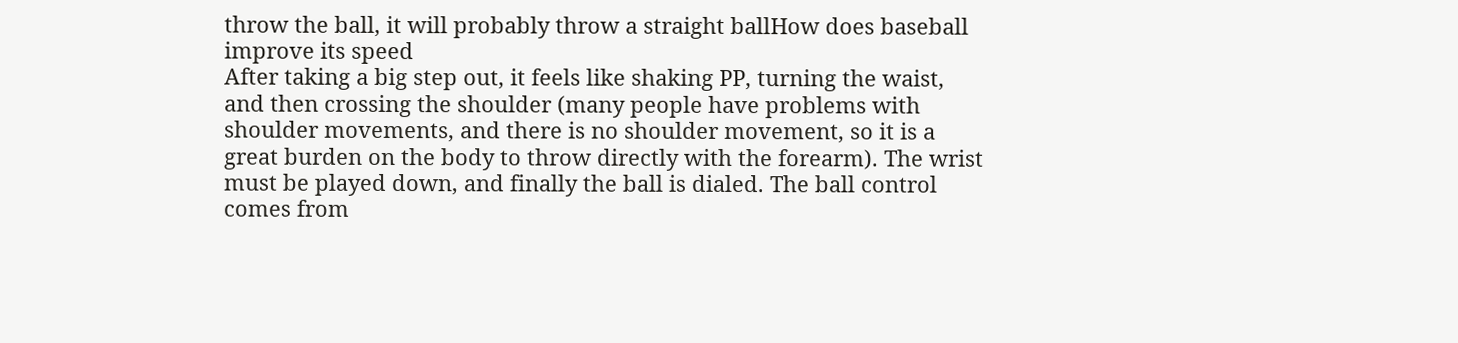throw the ball, it will probably throw a straight ballHow does baseball improve its speed
After taking a big step out, it feels like shaking PP, turning the waist, and then crossing the shoulder (many people have problems with shoulder movements, and there is no shoulder movement, so it is a great burden on the body to throw directly with the forearm). The wrist must be played down, and finally the ball is dialed. The ball control comes from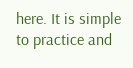here. It is simple to practice and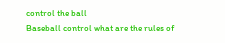control the ball
Baseball control what are the rules of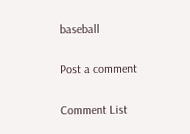baseball

Post a comment

Comment List